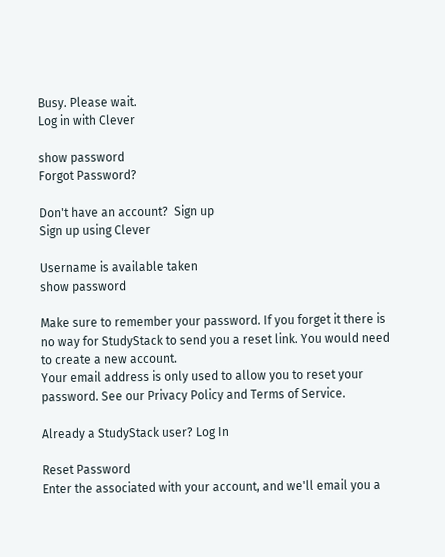Busy. Please wait.
Log in with Clever

show password
Forgot Password?

Don't have an account?  Sign up
Sign up using Clever

Username is available taken
show password

Make sure to remember your password. If you forget it there is no way for StudyStack to send you a reset link. You would need to create a new account.
Your email address is only used to allow you to reset your password. See our Privacy Policy and Terms of Service.

Already a StudyStack user? Log In

Reset Password
Enter the associated with your account, and we'll email you a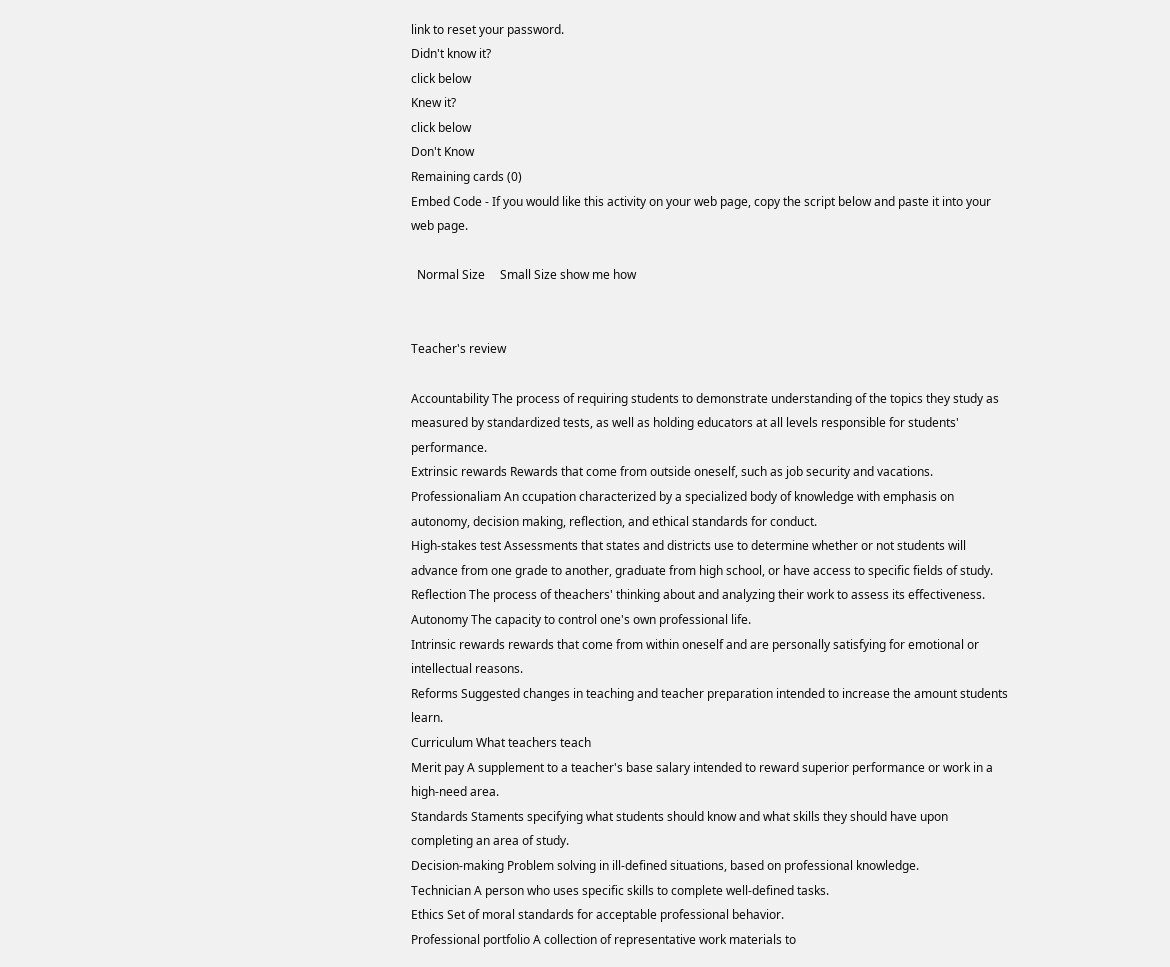link to reset your password.
Didn't know it?
click below
Knew it?
click below
Don't Know
Remaining cards (0)
Embed Code - If you would like this activity on your web page, copy the script below and paste it into your web page.

  Normal Size     Small Size show me how


Teacher's review

Accountability The process of requiring students to demonstrate understanding of the topics they study as measured by standardized tests, as well as holding educators at all levels responsible for students' performance.
Extrinsic rewards Rewards that come from outside oneself, such as job security and vacations.
Professionaliam An ccupation characterized by a specialized body of knowledge with emphasis on autonomy, decision making, reflection, and ethical standards for conduct.
High-stakes test Assessments that states and districts use to determine whether or not students will advance from one grade to another, graduate from high school, or have access to specific fields of study.
Reflection The process of theachers' thinking about and analyzing their work to assess its effectiveness.
Autonomy The capacity to control one's own professional life.
Intrinsic rewards rewards that come from within oneself and are personally satisfying for emotional or intellectual reasons.
Reforms Suggested changes in teaching and teacher preparation intended to increase the amount students learn.
Curriculum What teachers teach
Merit pay A supplement to a teacher's base salary intended to reward superior performance or work in a high-need area.
Standards Staments specifying what students should know and what skills they should have upon completing an area of study.
Decision-making Problem solving in ill-defined situations, based on professional knowledge.
Technician A person who uses specific skills to complete well-defined tasks.
Ethics Set of moral standards for acceptable professional behavior.
Professional portfolio A collection of representative work materials to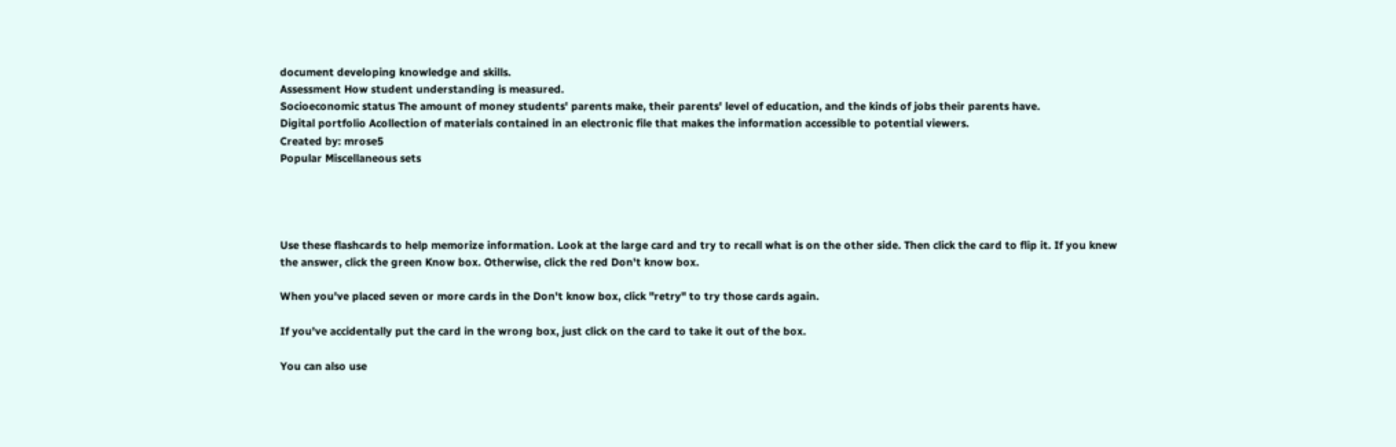document developing knowledge and skills.
Assessment How student understanding is measured.
Socioeconomic status The amount of money students' parents make, their parents' level of education, and the kinds of jobs their parents have.
Digital portfolio Acollection of materials contained in an electronic file that makes the information accessible to potential viewers.
Created by: mrose5
Popular Miscellaneous sets




Use these flashcards to help memorize information. Look at the large card and try to recall what is on the other side. Then click the card to flip it. If you knew the answer, click the green Know box. Otherwise, click the red Don't know box.

When you've placed seven or more cards in the Don't know box, click "retry" to try those cards again.

If you've accidentally put the card in the wrong box, just click on the card to take it out of the box.

You can also use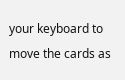your keyboard to move the cards as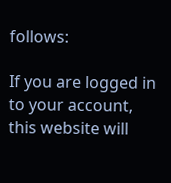follows:

If you are logged in to your account, this website will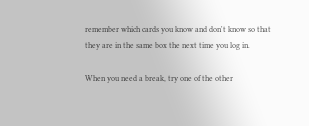remember which cards you know and don't know so that they are in the same box the next time you log in.

When you need a break, try one of the other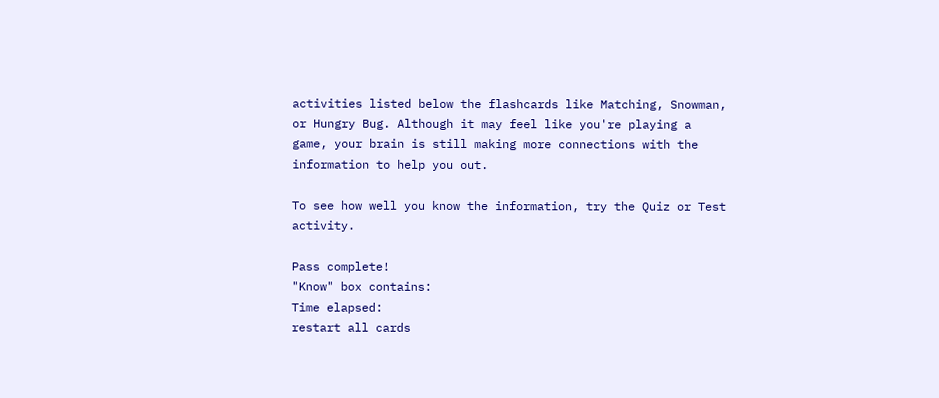activities listed below the flashcards like Matching, Snowman, or Hungry Bug. Although it may feel like you're playing a game, your brain is still making more connections with the information to help you out.

To see how well you know the information, try the Quiz or Test activity.

Pass complete!
"Know" box contains:
Time elapsed:
restart all cards